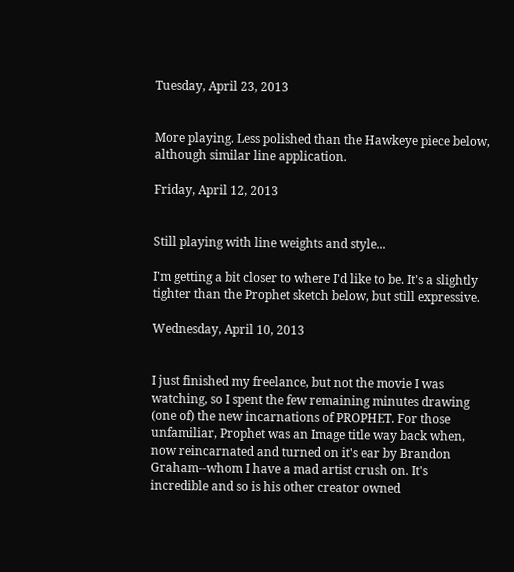Tuesday, April 23, 2013


More playing. Less polished than the Hawkeye piece below, although similar line application.

Friday, April 12, 2013


Still playing with line weights and style...

I'm getting a bit closer to where I'd like to be. It's a slightly tighter than the Prophet sketch below, but still expressive.

Wednesday, April 10, 2013


I just finished my freelance, but not the movie I was watching, so I spent the few remaining minutes drawing (one of) the new incarnations of PROPHET. For those unfamiliar, Prophet was an Image title way back when, now reincarnated and turned on it's ear by Brandon Graham--whom I have a mad artist crush on. It's incredible and so is his other creator owned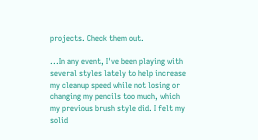projects. Check them out.

...In any event, I've been playing with several styles lately to help increase my cleanup speed while not losing or changing my pencils too much, which my previous brush style did. I felt my solid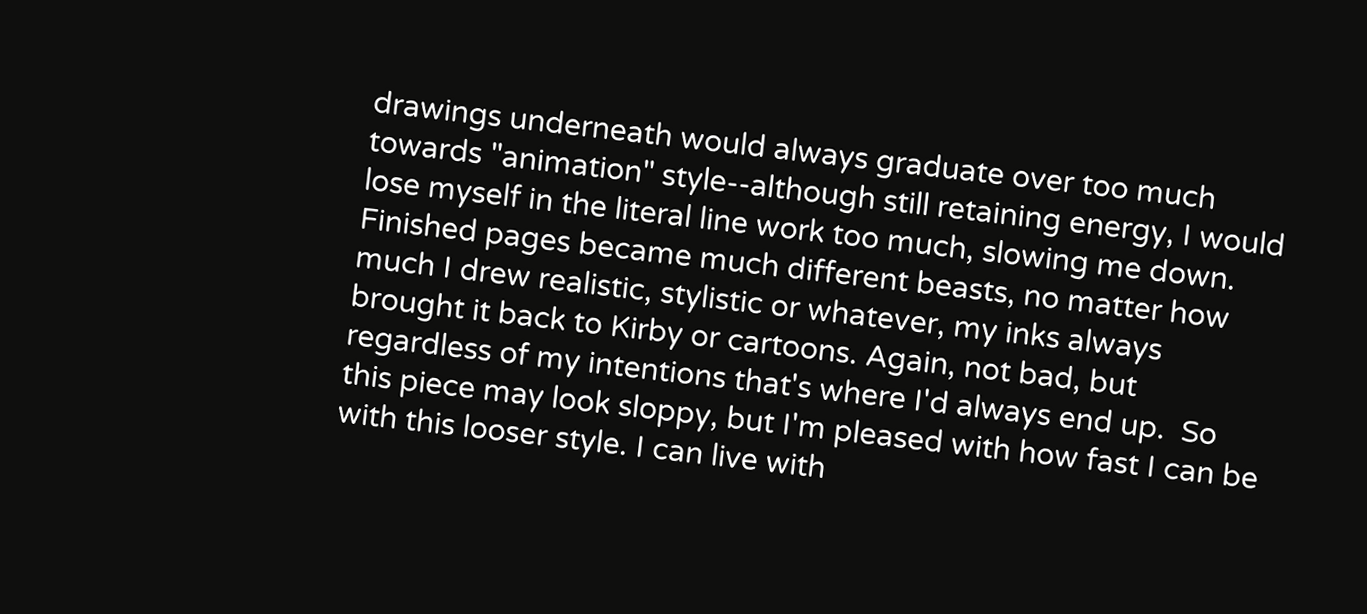drawings underneath would always graduate over too much towards "animation" style--although still retaining energy, I would lose myself in the literal line work too much, slowing me down. Finished pages became much different beasts, no matter how much I drew realistic, stylistic or whatever, my inks always brought it back to Kirby or cartoons. Again, not bad, but regardless of my intentions that's where I'd always end up.  So this piece may look sloppy, but I'm pleased with how fast I can be with this looser style. I can live with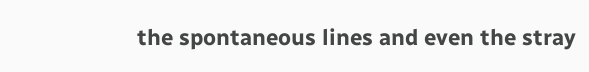the spontaneous lines and even the stray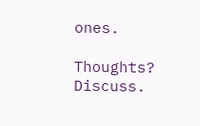ones.

Thoughts? Discuss.